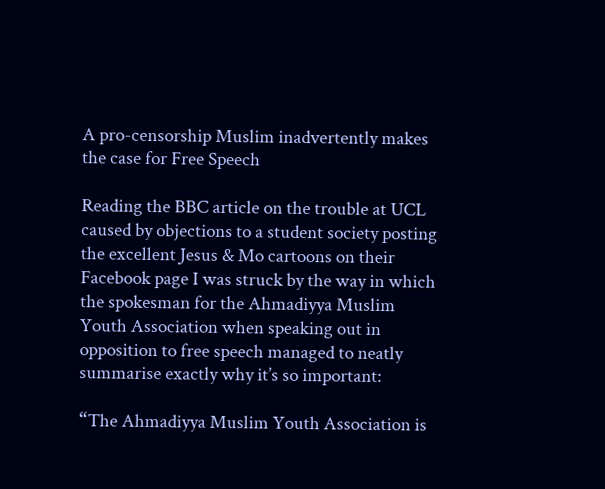A pro-censorship Muslim inadvertently makes the case for Free Speech

Reading the BBC article on the trouble at UCL caused by objections to a student society posting the excellent Jesus & Mo cartoons on their Facebook page I was struck by the way in which the spokesman for the Ahmadiyya Muslim Youth Association when speaking out in opposition to free speech managed to neatly summarise exactly why it’s so important:

“The Ahmadiyya Muslim Youth Association is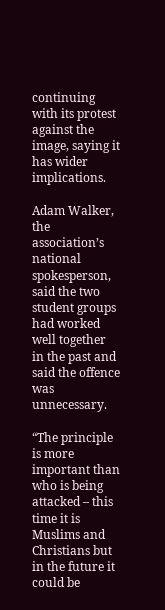continuing with its protest against the image, saying it has wider implications.

Adam Walker, the association’s national spokesperson, said the two student groups had worked well together in the past and said the offence was unnecessary.

“The principle is more important than who is being attacked – this time it is Muslims and Christians but in the future it could be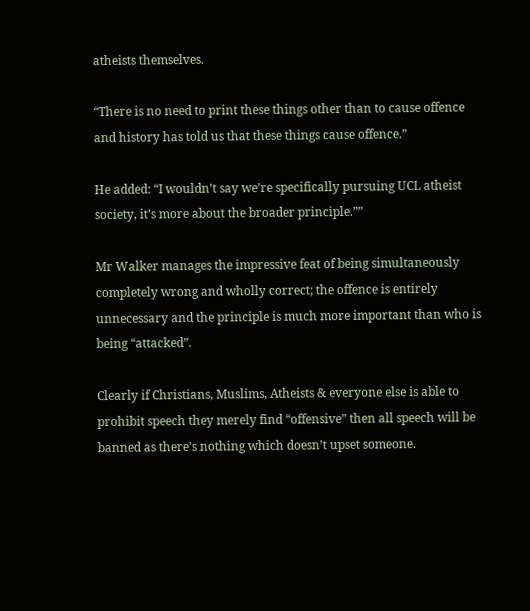atheists themselves.

“There is no need to print these things other than to cause offence and history has told us that these things cause offence.”

He added: “I wouldn’t say we’re specifically pursuing UCL atheist society, it’s more about the broader principle.””

Mr Walker manages the impressive feat of being simultaneously completely wrong and wholly correct; the offence is entirely unnecessary and the principle is much more important than who is being “attacked”.

Clearly if Christians, Muslims, Atheists & everyone else is able to prohibit speech they merely find “offensive” then all speech will be banned as there’s nothing which doesn’t upset someone.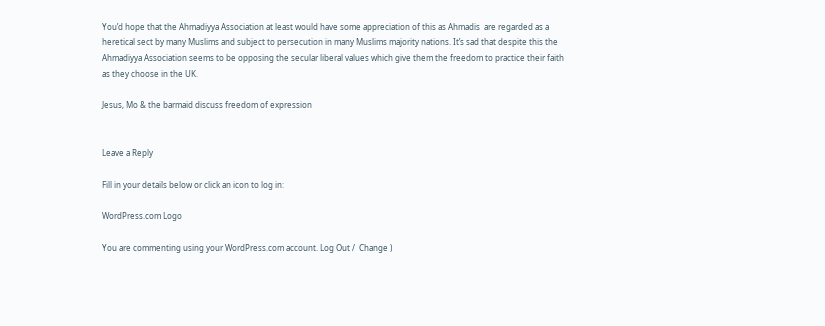You’d hope that the Ahmadiyya Association at least would have some appreciation of this as Ahmadis  are regarded as a heretical sect by many Muslims and subject to persecution in many Muslims majority nations. It’s sad that despite this the Ahmadiyya Association seems to be opposing the secular liberal values which give them the freedom to practice their faith as they choose in the UK.

Jesus, Mo & the barmaid discuss freedom of expression


Leave a Reply

Fill in your details below or click an icon to log in:

WordPress.com Logo

You are commenting using your WordPress.com account. Log Out /  Change )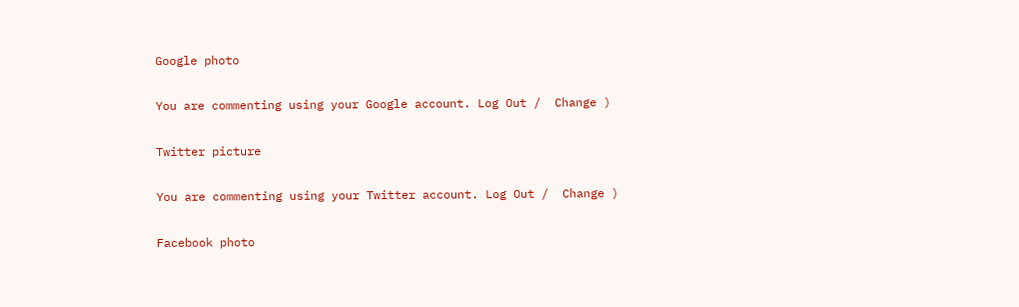Google photo

You are commenting using your Google account. Log Out /  Change )

Twitter picture

You are commenting using your Twitter account. Log Out /  Change )

Facebook photo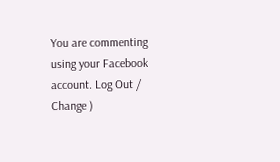You are commenting using your Facebook account. Log Out /  Change )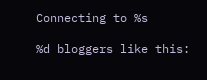Connecting to %s

%d bloggers like this: